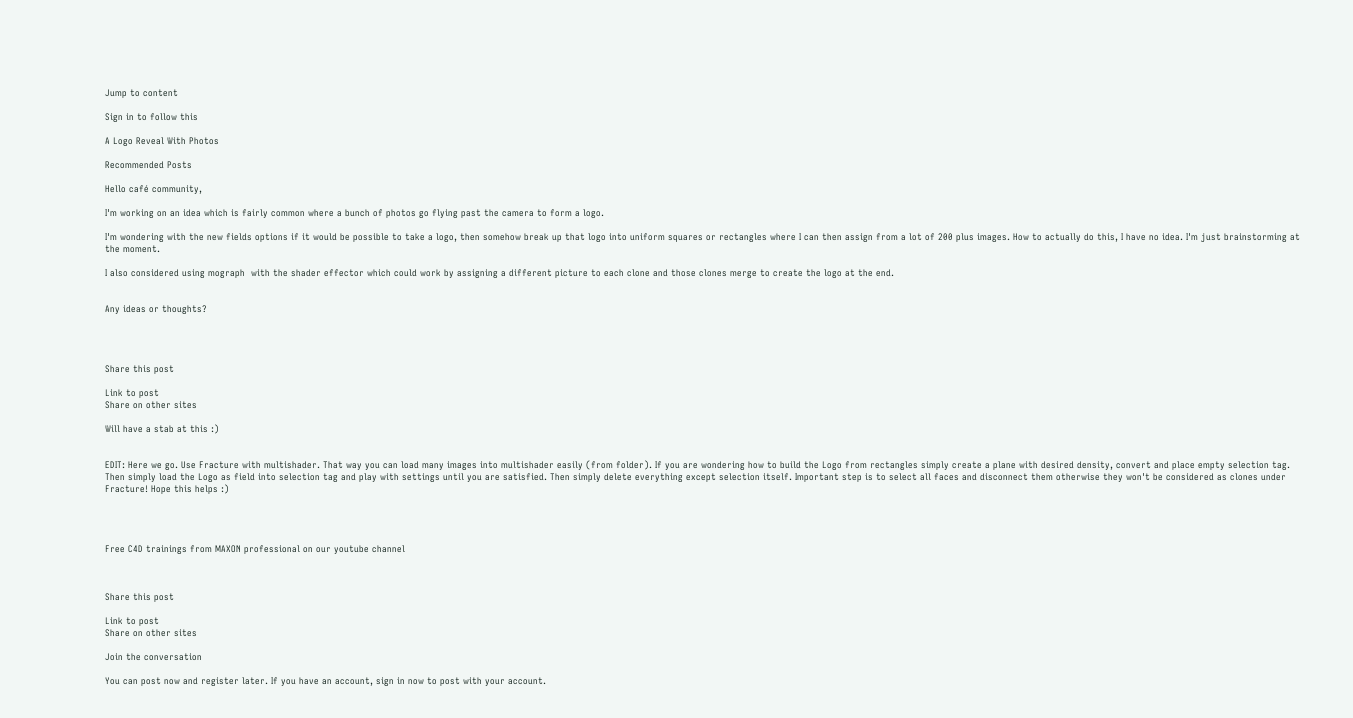Jump to content

Sign in to follow this

A Logo Reveal With Photos

Recommended Posts

Hello café community,

I'm working on an idea which is fairly common where a bunch of photos go flying past the camera to form a logo.

I'm wondering with the new fields options if it would be possible to take a logo, then somehow break up that logo into uniform squares or rectangles where I can then assign from a lot of 200 plus images. How to actually do this, I have no idea. I'm just brainstorming at the moment.

I also considered using mograph  with the shader effector which could work by assigning a different picture to each clone and those clones merge to create the logo at the end.


Any ideas or thoughts?




Share this post

Link to post
Share on other sites

Will have a stab at this :)


EDIT: Here we go. Use Fracture with multishader. That way you can load many images into multishader easily (from folder). If you are wondering how to build the Logo from rectangles simply create a plane with desired density, convert and place empty selection tag. Then simply load the Logo as field into selection tag and play with settings until you are satisfied. Then simply delete everything except selection itself. Important step is to select all faces and disconnect them otherwise they won't be considered as clones under Fracture! Hope this helps :)




Free C4D trainings from MAXON professional on our youtube channel



Share this post

Link to post
Share on other sites

Join the conversation

You can post now and register later. If you have an account, sign in now to post with your account.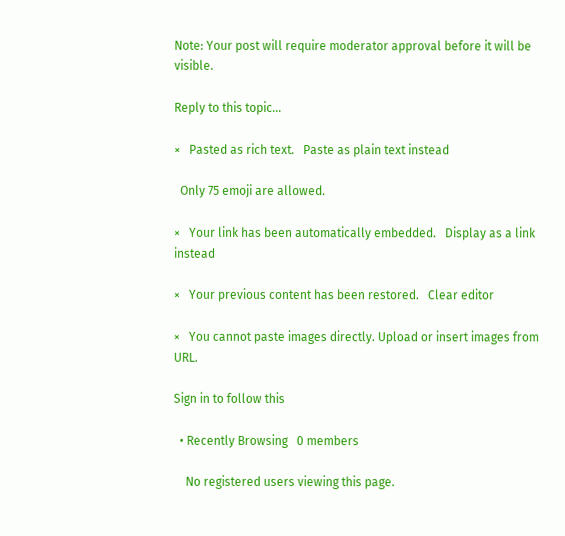Note: Your post will require moderator approval before it will be visible.

Reply to this topic...

×   Pasted as rich text.   Paste as plain text instead

  Only 75 emoji are allowed.

×   Your link has been automatically embedded.   Display as a link instead

×   Your previous content has been restored.   Clear editor

×   You cannot paste images directly. Upload or insert images from URL.

Sign in to follow this

  • Recently Browsing   0 members

    No registered users viewing this page.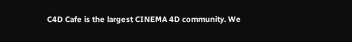C4D Cafe is the largest CINEMA 4D community. We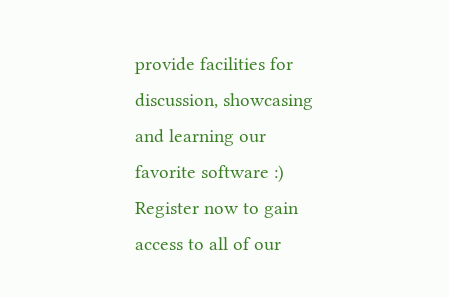provide facilities for discussion, showcasing and learning our favorite software :) Register now to gain access to all of our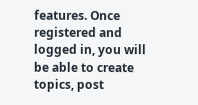features. Once registered and logged in, you will be able to create topics, post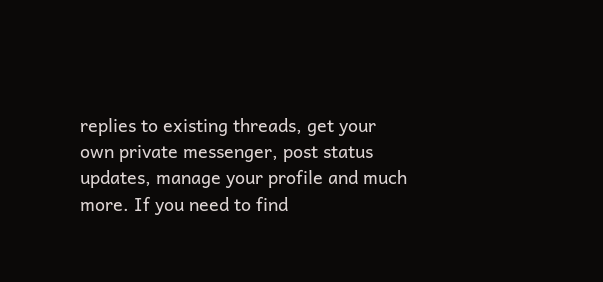replies to existing threads, get your own private messenger, post status updates, manage your profile and much more. If you need to find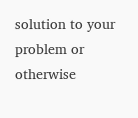solution to your problem or otherwise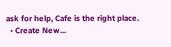ask for help, Cafe is the right place.
  • Create New...